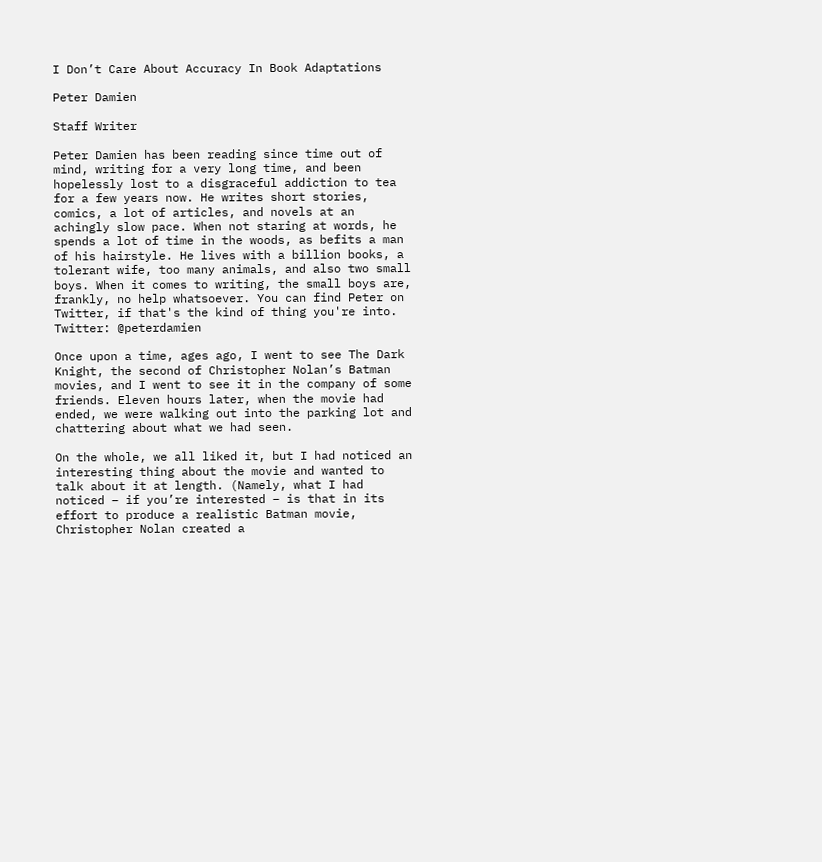I Don’t Care About Accuracy In Book Adaptations

Peter Damien

Staff Writer

Peter Damien has been reading since time out of mind, writing for a very long time, and been hopelessly lost to a disgraceful addiction to tea for a few years now. He writes short stories, comics, a lot of articles, and novels at an achingly slow pace. When not staring at words, he spends a lot of time in the woods, as befits a man of his hairstyle. He lives with a billion books, a tolerant wife, too many animals, and also two small boys. When it comes to writing, the small boys are, frankly, no help whatsoever. You can find Peter on Twitter, if that's the kind of thing you're into. Twitter: @peterdamien

Once upon a time, ages ago, I went to see The Dark Knight, the second of Christopher Nolan’s Batman movies, and I went to see it in the company of some friends. Eleven hours later, when the movie had ended, we were walking out into the parking lot and chattering about what we had seen.

On the whole, we all liked it, but I had noticed an interesting thing about the movie and wanted to talk about it at length. (Namely, what I had noticed – if you’re interested – is that in its effort to produce a realistic Batman movie, Christopher Nolan created a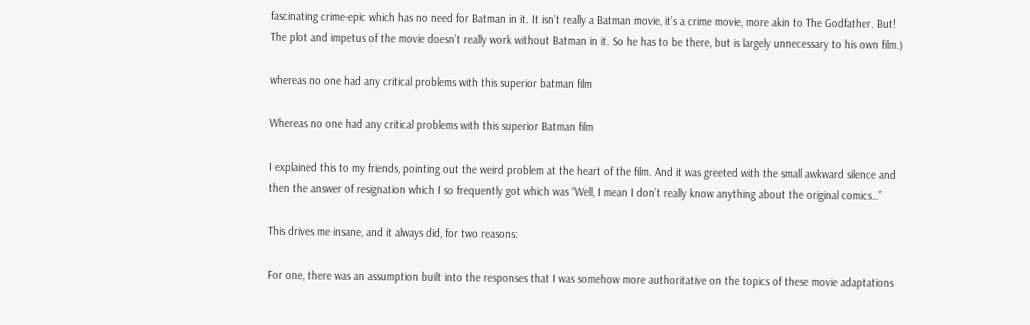fascinating crime-epic which has no need for Batman in it. It isn’t really a Batman movie, it’s a crime movie, more akin to The Godfather. But! The plot and impetus of the movie doesn’t really work without Batman in it. So he has to be there, but is largely unnecessary to his own film.)

whereas no one had any critical problems with this superior batman film

Whereas no one had any critical problems with this superior Batman film

I explained this to my friends, pointing out the weird problem at the heart of the film. And it was greeted with the small awkward silence and then the answer of resignation which I so frequently got which was “Well, I mean I don’t really know anything about the original comics…”

This drives me insane, and it always did, for two reasons:

For one, there was an assumption built into the responses that I was somehow more authoritative on the topics of these movie adaptations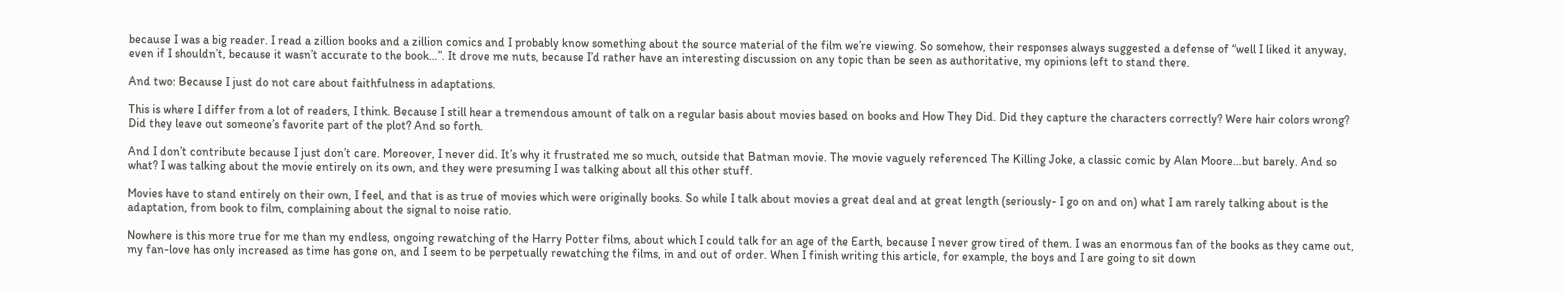because I was a big reader. I read a zillion books and a zillion comics and I probably know something about the source material of the film we’re viewing. So somehow, their responses always suggested a defense of “well I liked it anyway, even if I shouldn’t, because it wasn’t accurate to the book…”. It drove me nuts, because I’d rather have an interesting discussion on any topic than be seen as authoritative, my opinions left to stand there.

And two: Because I just do not care about faithfulness in adaptations.

This is where I differ from a lot of readers, I think. Because I still hear a tremendous amount of talk on a regular basis about movies based on books and How They Did. Did they capture the characters correctly? Were hair colors wrong? Did they leave out someone’s favorite part of the plot? And so forth.

And I don’t contribute because I just don’t care. Moreover, I never did. It’s why it frustrated me so much, outside that Batman movie. The movie vaguely referenced The Killing Joke, a classic comic by Alan Moore…but barely. And so what? I was talking about the movie entirely on its own, and they were presuming I was talking about all this other stuff.

Movies have to stand entirely on their own, I feel, and that is as true of movies which were originally books. So while I talk about movies a great deal and at great length (seriously- I go on and on) what I am rarely talking about is the adaptation, from book to film, complaining about the signal to noise ratio.

Nowhere is this more true for me than my endless, ongoing rewatching of the Harry Potter films, about which I could talk for an age of the Earth, because I never grow tired of them. I was an enormous fan of the books as they came out, my fan-love has only increased as time has gone on, and I seem to be perpetually rewatching the films, in and out of order. When I finish writing this article, for example, the boys and I are going to sit down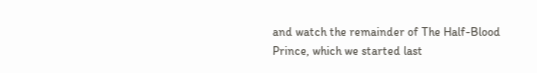and watch the remainder of The Half-Blood Prince, which we started last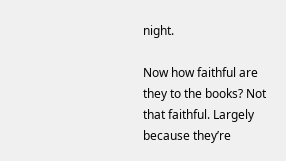night.

Now how faithful are they to the books? Not that faithful. Largely because they’re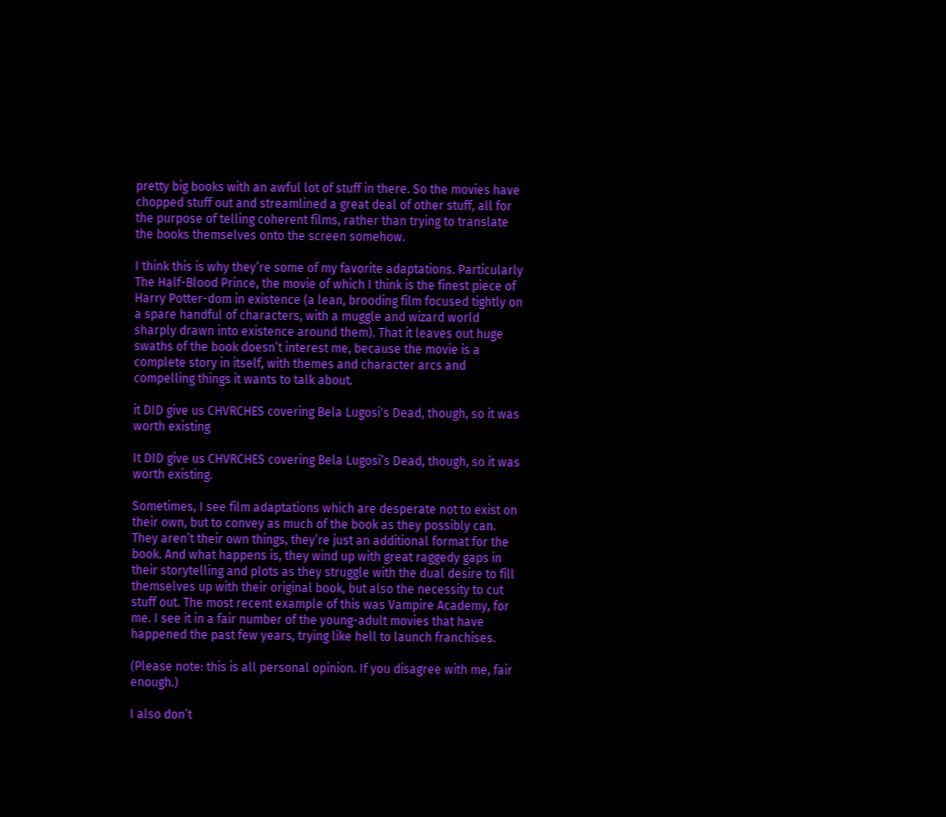pretty big books with an awful lot of stuff in there. So the movies have chopped stuff out and streamlined a great deal of other stuff, all for the purpose of telling coherent films, rather than trying to translate the books themselves onto the screen somehow.

I think this is why they’re some of my favorite adaptations. Particularly The Half-Blood Prince, the movie of which I think is the finest piece of Harry Potter-dom in existence (a lean, brooding film focused tightly on a spare handful of characters, with a muggle and wizard world sharply drawn into existence around them). That it leaves out huge swaths of the book doesn’t interest me, because the movie is a complete story in itself, with themes and character arcs and compelling things it wants to talk about.

it DID give us CHVRCHES covering Bela Lugosi's Dead, though, so it was worth existing

It DID give us CHVRCHES covering Bela Lugosi’s Dead, though, so it was worth existing.

Sometimes, I see film adaptations which are desperate not to exist on their own, but to convey as much of the book as they possibly can. They aren’t their own things, they’re just an additional format for the book. And what happens is, they wind up with great raggedy gaps in their storytelling and plots as they struggle with the dual desire to fill themselves up with their original book, but also the necessity to cut stuff out. The most recent example of this was Vampire Academy, for me. I see it in a fair number of the young-adult movies that have happened the past few years, trying like hell to launch franchises.

(Please note: this is all personal opinion. If you disagree with me, fair enough.)

I also don’t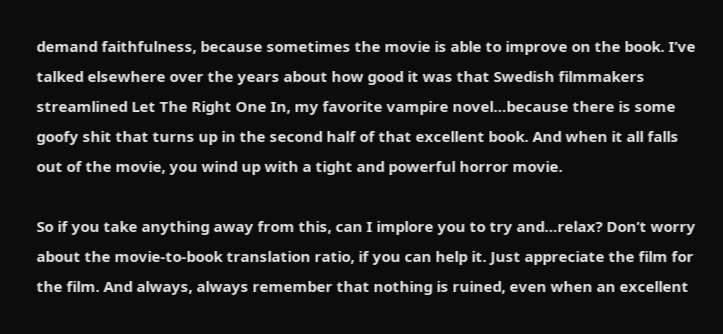demand faithfulness, because sometimes the movie is able to improve on the book. I’ve talked elsewhere over the years about how good it was that Swedish filmmakers streamlined Let The Right One In, my favorite vampire novel…because there is some goofy shit that turns up in the second half of that excellent book. And when it all falls out of the movie, you wind up with a tight and powerful horror movie.

So if you take anything away from this, can I implore you to try and…relax? Don’t worry about the movie-to-book translation ratio, if you can help it. Just appreciate the film for the film. And always, always remember that nothing is ruined, even when an excellent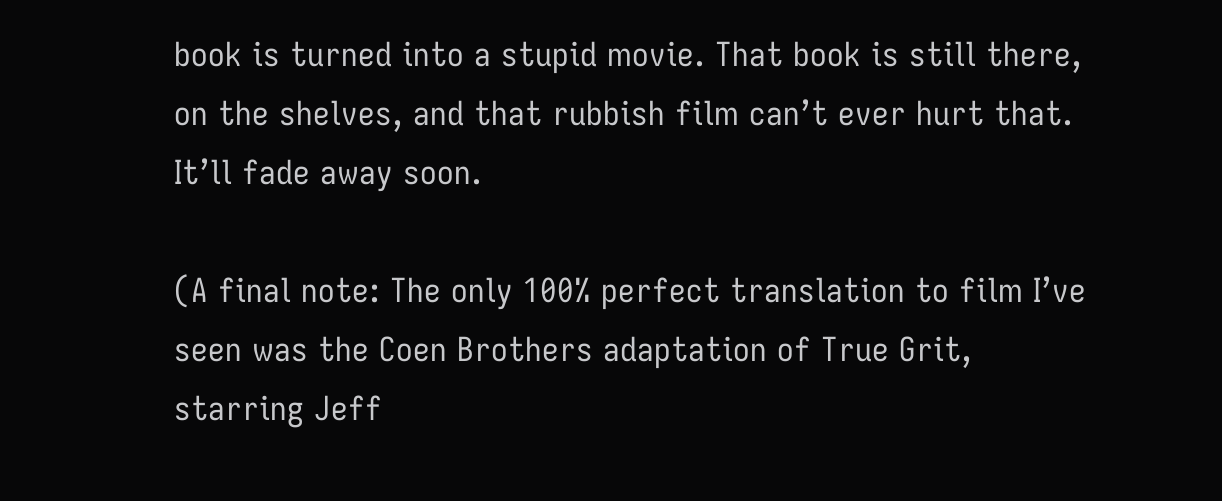book is turned into a stupid movie. That book is still there, on the shelves, and that rubbish film can’t ever hurt that. It’ll fade away soon.

(A final note: The only 100% perfect translation to film I’ve seen was the Coen Brothers adaptation of True Grit, starring Jeff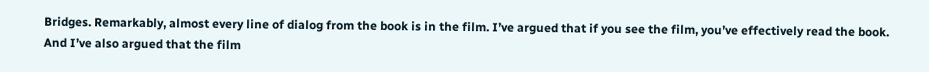Bridges. Remarkably, almost every line of dialog from the book is in the film. I’ve argued that if you see the film, you’ve effectively read the book. And I’ve also argued that the film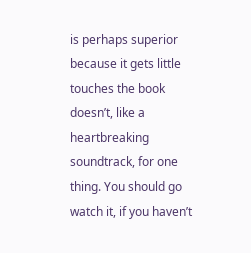is perhaps superior because it gets little touches the book doesn’t, like a heartbreaking soundtrack, for one thing. You should go watch it, if you haven’t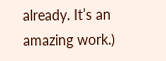already. It’s an amazing work.)